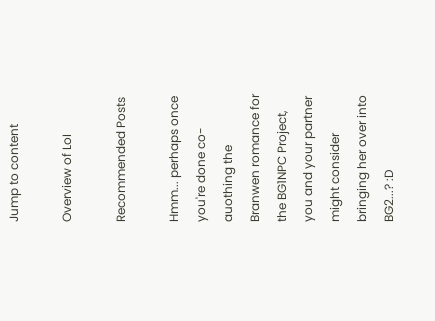Jump to content

Overview of LoI

Recommended Posts

Hmm... perhaps once you're done co-auothing the Branwen romance for the BG1NPC Project, you and your partner might consider bringing her over into BG2...? :D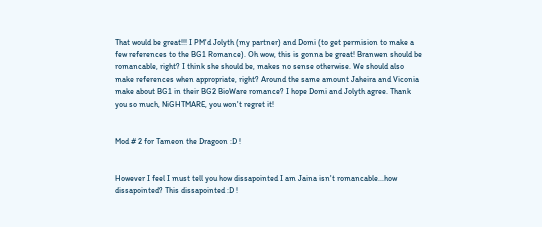That would be great!!! I PM'd Jolyth (my partner) and Domi (to get permision to make a few references to the BG1 Romance). Oh wow, this is gonna be great! Branwen should be romancable, right? I think she should be, makes no sense otherwise. We should also make references when appropriate, right? Around the same amount Jaheira and Viconia make about BG1 in their BG2 BioWare romance? I hope Domi and Jolyth agree. Thank you so much, NiGHTMARE, you won't regret it!


Mod # 2 for Tameon the Dragoon :D !


However I feel I must tell you how dissapointed I am Jaina isn't romancable...how dissapointed? This dissapointed :D !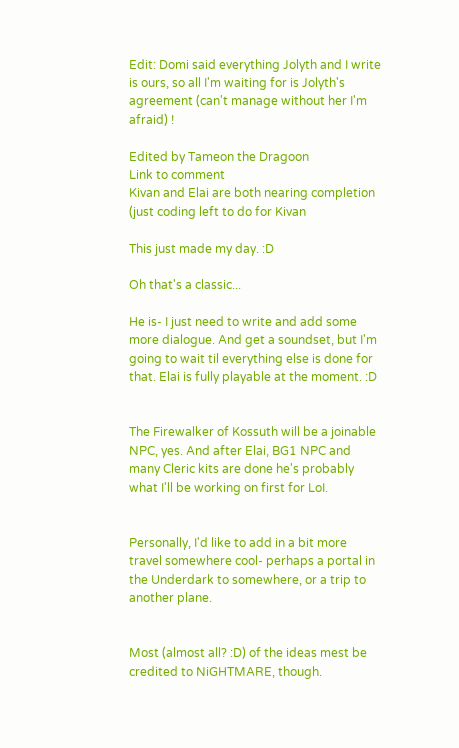Edit: Domi said everything Jolyth and I write is ours, so all I'm waiting for is Jolyth's agreement (can't manage without her I'm afraid) !

Edited by Tameon the Dragoon
Link to comment
Kivan and Elai are both nearing completion (just coding left to do for Kivan

This just made my day. :D

Oh that's a classic...

He is- I just need to write and add some more dialogue. And get a soundset, but I'm going to wait til everything else is done for that. Elai is fully playable at the moment. :D


The Firewalker of Kossuth will be a joinable NPC, yes. And after Elai, BG1 NPC and many Cleric kits are done he's probably what I'll be working on first for LoI.


Personally, I'd like to add in a bit more travel somewhere cool- perhaps a portal in the Underdark to somewhere, or a trip to another plane.


Most (almost all? :D) of the ideas mest be credited to NiGHTMARE, though.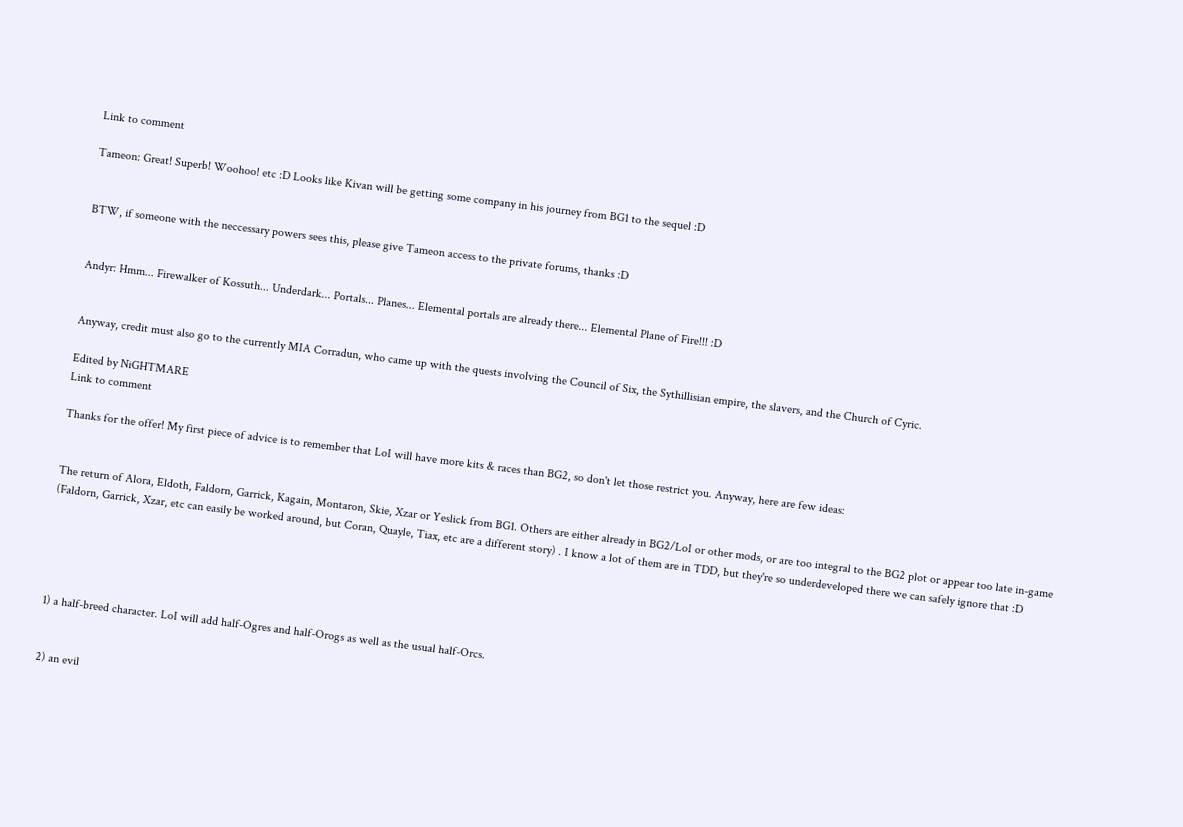Link to comment

Tameon: Great! Superb! Woohoo! etc :D Looks like Kivan will be getting some company in his journey from BG1 to the sequel :D


BTW, if someone with the neccessary powers sees this, please give Tameon access to the private forums, thanks :D


Andyr: Hmm... Firewalker of Kossuth... Underdark... Portals... Planes... Elemental portals are already there... Elemental Plane of Fire!!! :D


Anyway, credit must also go to the currently MIA Corradun, who came up with the quests involving the Council of Six, the Sythillisian empire, the slavers, and the Church of Cyric.

Edited by NiGHTMARE
Link to comment

Thanks for the offer! My first piece of advice is to remember that LoI will have more kits & races than BG2, so don't let those restrict you. Anyway, here are few ideas:


The return of Alora, Eldoth, Faldorn, Garrick, Kagain, Montaron, Skie, Xzar or Yeslick from BG1. Others are either already in BG2/LoI or other mods, or are too integral to the BG2 plot or appear too late in-game (Faldorn, Garrick, Xzar, etc can easily be worked around, but Coran, Quayle, Tiax, etc are a different story) . I know a lot of them are in TDD, but they're so underdeveloped there we can safely ignore that :D





1) a half-breed character. LoI will add half-Ogres and half-Orogs as well as the usual half-Orcs.


2) an evil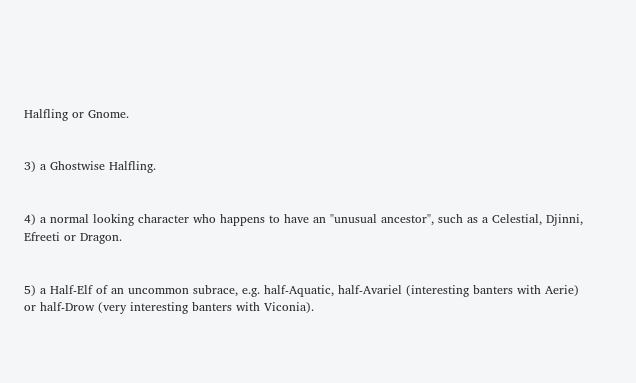Halfling or Gnome.


3) a Ghostwise Halfling.


4) a normal looking character who happens to have an "unusual ancestor", such as a Celestial, Djinni, Efreeti or Dragon.


5) a Half-Elf of an uncommon subrace, e.g. half-Aquatic, half-Avariel (interesting banters with Aerie) or half-Drow (very interesting banters with Viconia).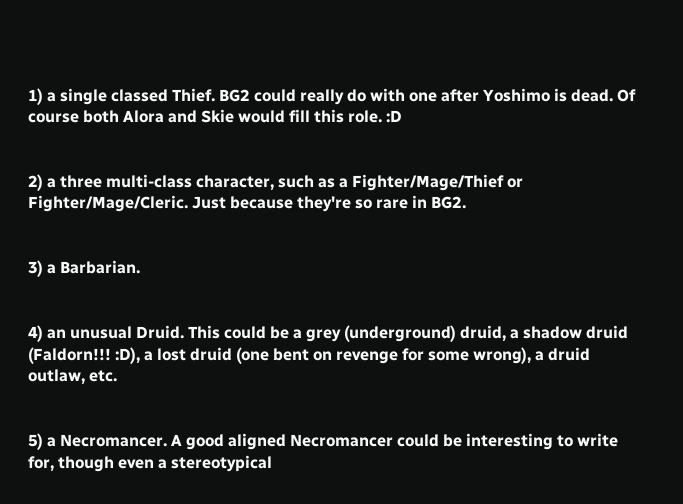1) a single classed Thief. BG2 could really do with one after Yoshimo is dead. Of course both Alora and Skie would fill this role. :D


2) a three multi-class character, such as a Fighter/Mage/Thief or Fighter/Mage/Cleric. Just because they're so rare in BG2.


3) a Barbarian.


4) an unusual Druid. This could be a grey (underground) druid, a shadow druid (Faldorn!!! :D), a lost druid (one bent on revenge for some wrong), a druid outlaw, etc.


5) a Necromancer. A good aligned Necromancer could be interesting to write for, though even a stereotypical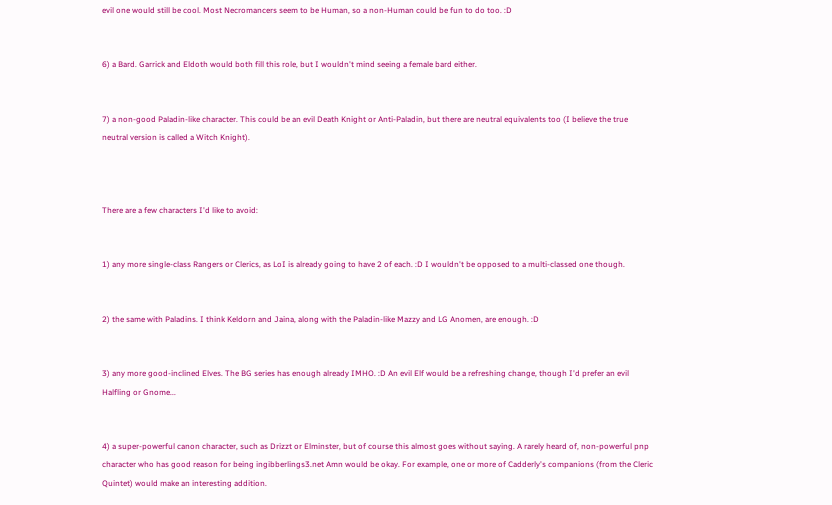evil one would still be cool. Most Necromancers seem to be Human, so a non-Human could be fun to do too. :D


6) a Bard. Garrick and Eldoth would both fill this role, but I wouldn't mind seeing a female bard either.


7) a non-good Paladin-like character. This could be an evil Death Knight or Anti-Paladin, but there are neutral equivalents too (I believe the true neutral version is called a Witch Knight).



There are a few characters I'd like to avoid:


1) any more single-class Rangers or Clerics, as LoI is already going to have 2 of each. :D I wouldn't be opposed to a multi-classed one though.


2) the same with Paladins. I think Keldorn and Jaina, along with the Paladin-like Mazzy and LG Anomen, are enough. :D


3) any more good-inclined Elves. The BG series has enough already IMHO. :D An evil Elf would be a refreshing change, though I'd prefer an evil Halfling or Gnome...


4) a super-powerful canon character, such as Drizzt or Elminster, but of course this almost goes without saying. A rarely heard of, non-powerful pnp character who has good reason for being ingibberlings3.net Amn would be okay. For example, one or more of Cadderly's companions (from the Cleric Quintet) would make an interesting addition.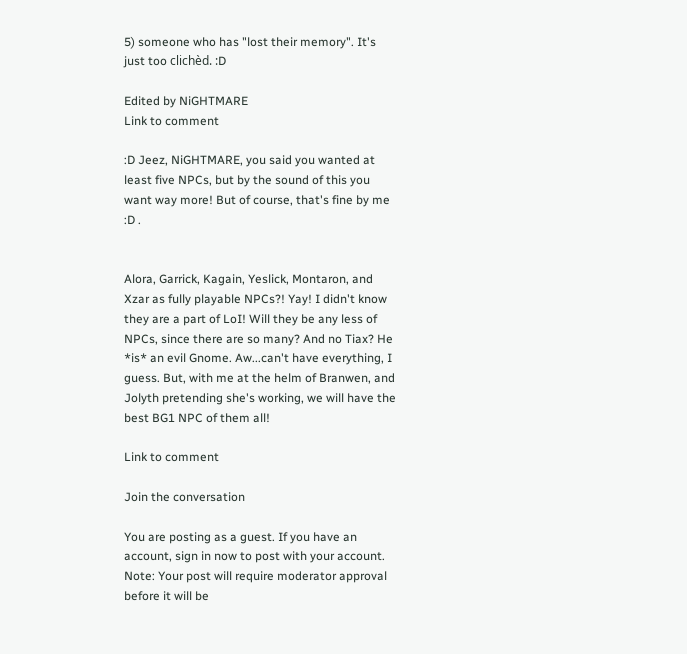5) someone who has "lost their memory". It's just too clichèd. :D

Edited by NiGHTMARE
Link to comment

:D Jeez, NiGHTMARE, you said you wanted at least five NPCs, but by the sound of this you want way more! But of course, that's fine by me :D .


Alora, Garrick, Kagain, Yeslick, Montaron, and Xzar as fully playable NPCs?! Yay! I didn't know they are a part of LoI! Will they be any less of NPCs, since there are so many? And no Tiax? He *is* an evil Gnome. Aw...can't have everything, I guess. But, with me at the helm of Branwen, and Jolyth pretending she's working, we will have the best BG1 NPC of them all!

Link to comment

Join the conversation

You are posting as a guest. If you have an account, sign in now to post with your account.
Note: Your post will require moderator approval before it will be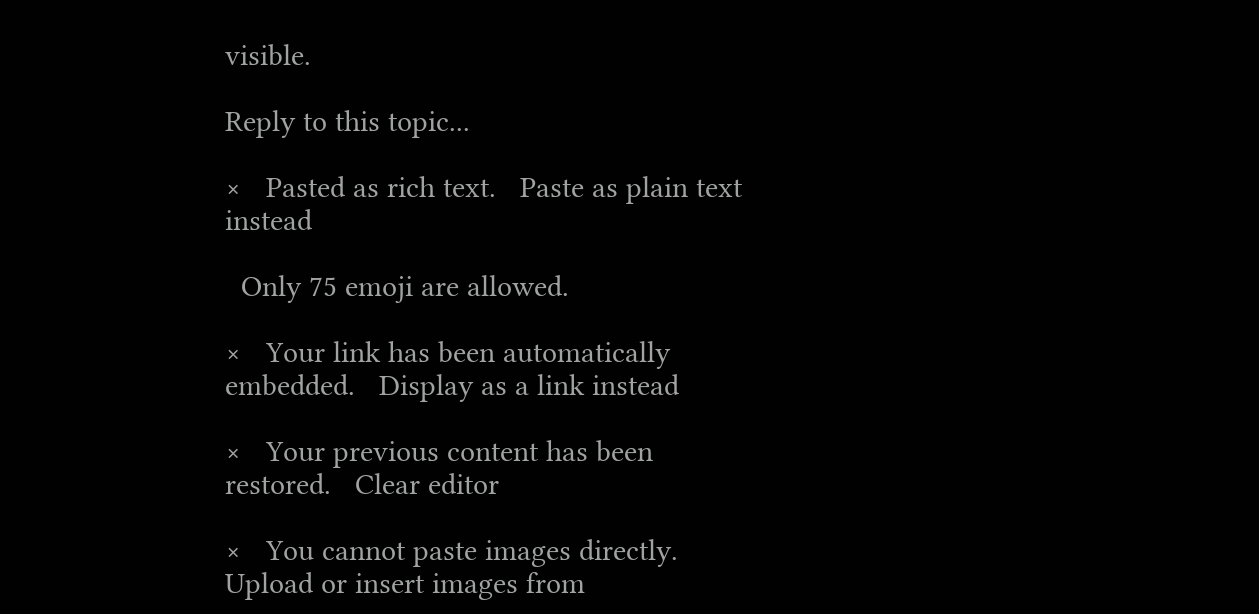visible.

Reply to this topic...

×   Pasted as rich text.   Paste as plain text instead

  Only 75 emoji are allowed.

×   Your link has been automatically embedded.   Display as a link instead

×   Your previous content has been restored.   Clear editor

×   You cannot paste images directly. Upload or insert images from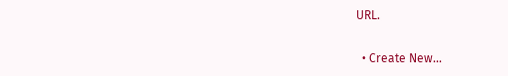URL.

  • Create New...